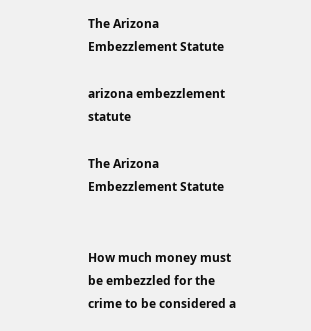The Arizona Embezzlement Statute

arizona embezzlement statute

The Arizona Embezzlement Statute


How much money must be embezzled for the crime to be considered a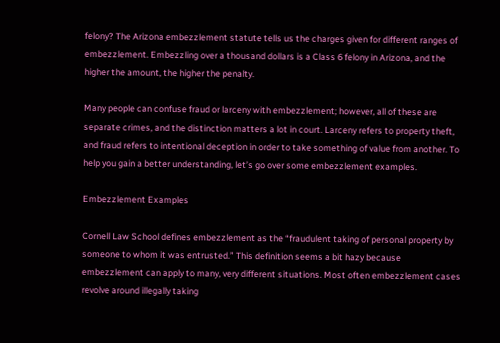felony? The Arizona embezzlement statute tells us the charges given for different ranges of embezzlement. Embezzling over a thousand dollars is a Class 6 felony in Arizona, and the higher the amount, the higher the penalty.

Many people can confuse fraud or larceny with embezzlement; however, all of these are separate crimes, and the distinction matters a lot in court. Larceny refers to property theft, and fraud refers to intentional deception in order to take something of value from another. To help you gain a better understanding, let’s go over some embezzlement examples.

Embezzlement Examples

Cornell Law School defines embezzlement as the “fraudulent taking of personal property by someone to whom it was entrusted.” This definition seems a bit hazy because embezzlement can apply to many, very different situations. Most often embezzlement cases revolve around illegally taking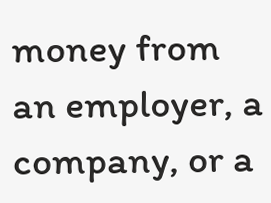money from an employer, a company, or a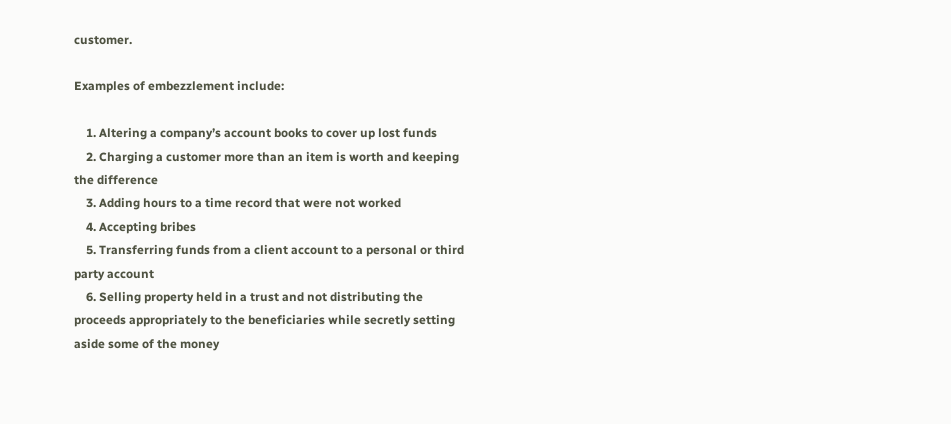customer.

Examples of embezzlement include:

    1. Altering a company’s account books to cover up lost funds
    2. Charging a customer more than an item is worth and keeping the difference
    3. Adding hours to a time record that were not worked
    4. Accepting bribes
    5. Transferring funds from a client account to a personal or third party account
    6. Selling property held in a trust and not distributing the proceeds appropriately to the beneficiaries while secretly setting aside some of the money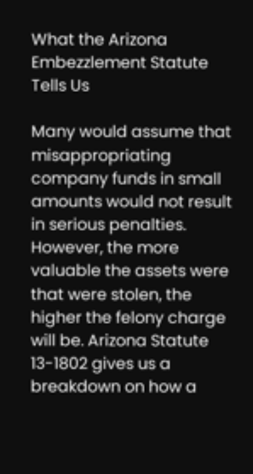What the Arizona Embezzlement Statute Tells Us

Many would assume that misappropriating company funds in small amounts would not result in serious penalties. However, the more valuable the assets were that were stolen, the higher the felony charge will be. Arizona Statute 13-1802 gives us a breakdown on how a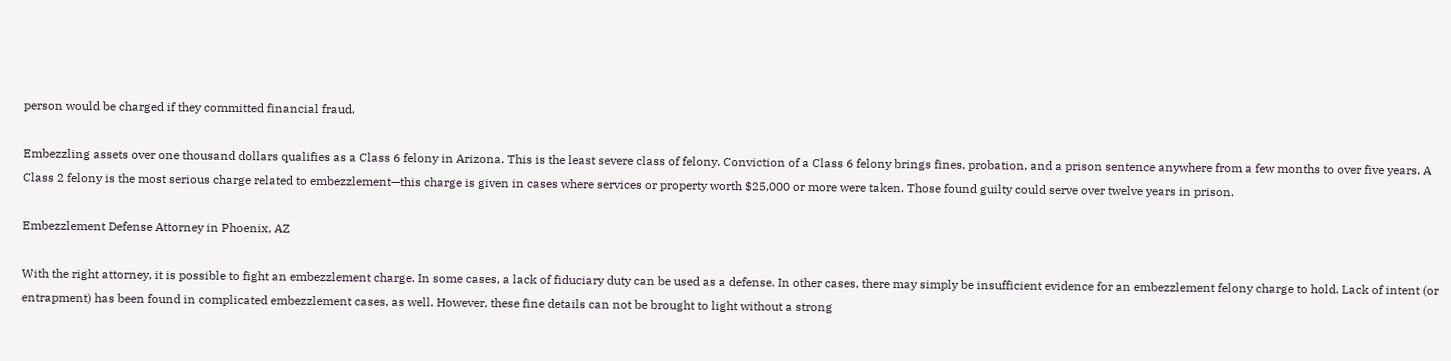person would be charged if they committed financial fraud.

Embezzling assets over one thousand dollars qualifies as a Class 6 felony in Arizona. This is the least severe class of felony. Conviction of a Class 6 felony brings fines, probation, and a prison sentence anywhere from a few months to over five years. A Class 2 felony is the most serious charge related to embezzlement—this charge is given in cases where services or property worth $25,000 or more were taken. Those found guilty could serve over twelve years in prison.

Embezzlement Defense Attorney in Phoenix, AZ

With the right attorney, it is possible to fight an embezzlement charge. In some cases, a lack of fiduciary duty can be used as a defense. In other cases, there may simply be insufficient evidence for an embezzlement felony charge to hold. Lack of intent (or entrapment) has been found in complicated embezzlement cases, as well. However, these fine details can not be brought to light without a strong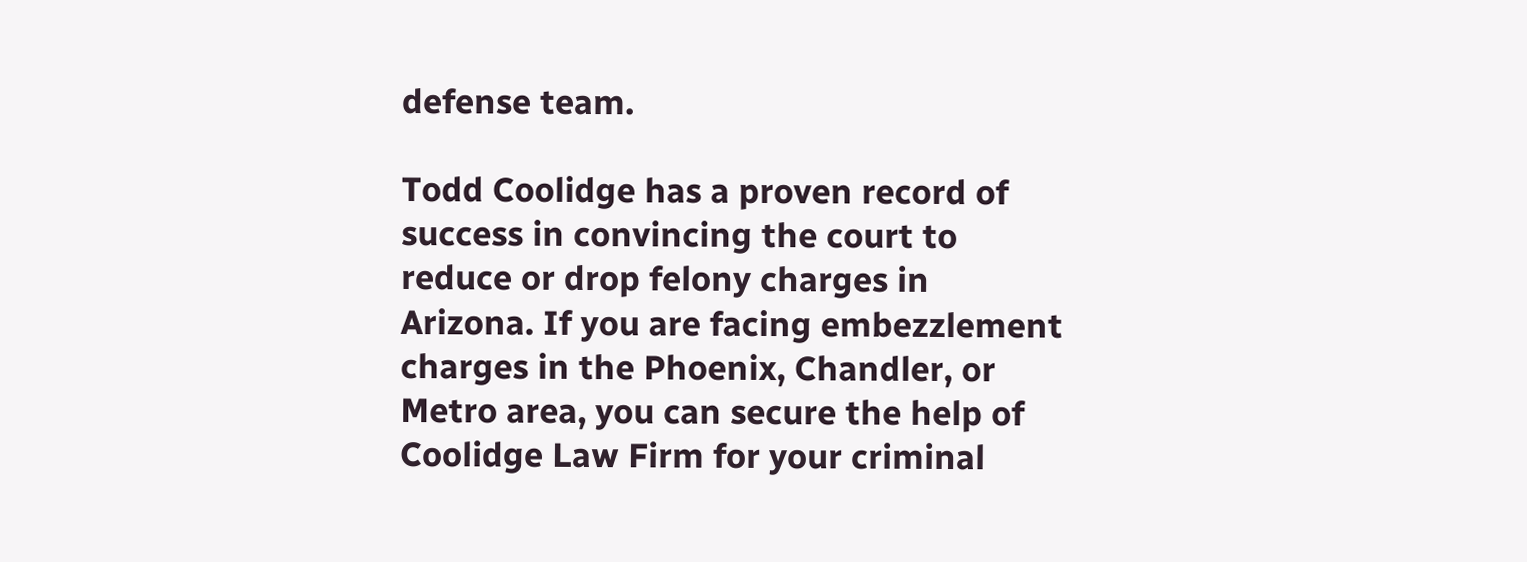defense team.

Todd Coolidge has a proven record of success in convincing the court to reduce or drop felony charges in Arizona. If you are facing embezzlement charges in the Phoenix, Chandler, or Metro area, you can secure the help of Coolidge Law Firm for your criminal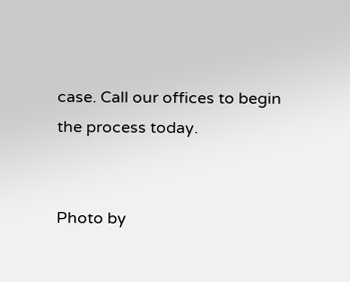case. Call our offices to begin the process today.


Photo by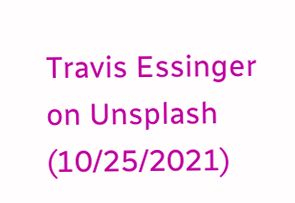Travis Essinger on Unsplash (10/25/2021)